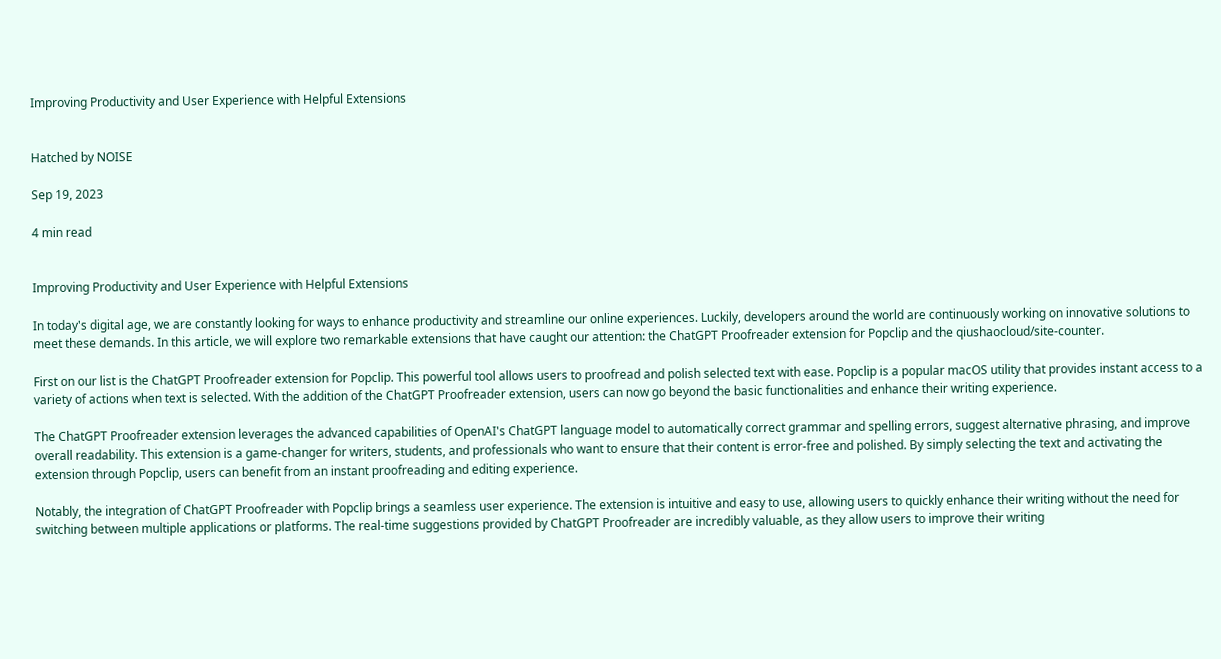Improving Productivity and User Experience with Helpful Extensions


Hatched by NOISE

Sep 19, 2023

4 min read


Improving Productivity and User Experience with Helpful Extensions

In today's digital age, we are constantly looking for ways to enhance productivity and streamline our online experiences. Luckily, developers around the world are continuously working on innovative solutions to meet these demands. In this article, we will explore two remarkable extensions that have caught our attention: the ChatGPT Proofreader extension for Popclip and the qiushaocloud/site-counter.

First on our list is the ChatGPT Proofreader extension for Popclip. This powerful tool allows users to proofread and polish selected text with ease. Popclip is a popular macOS utility that provides instant access to a variety of actions when text is selected. With the addition of the ChatGPT Proofreader extension, users can now go beyond the basic functionalities and enhance their writing experience.

The ChatGPT Proofreader extension leverages the advanced capabilities of OpenAI's ChatGPT language model to automatically correct grammar and spelling errors, suggest alternative phrasing, and improve overall readability. This extension is a game-changer for writers, students, and professionals who want to ensure that their content is error-free and polished. By simply selecting the text and activating the extension through Popclip, users can benefit from an instant proofreading and editing experience.

Notably, the integration of ChatGPT Proofreader with Popclip brings a seamless user experience. The extension is intuitive and easy to use, allowing users to quickly enhance their writing without the need for switching between multiple applications or platforms. The real-time suggestions provided by ChatGPT Proofreader are incredibly valuable, as they allow users to improve their writing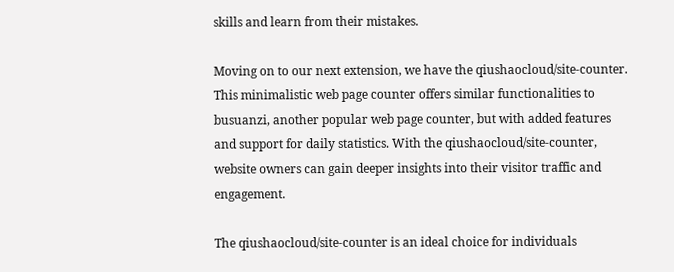skills and learn from their mistakes.

Moving on to our next extension, we have the qiushaocloud/site-counter. This minimalistic web page counter offers similar functionalities to busuanzi, another popular web page counter, but with added features and support for daily statistics. With the qiushaocloud/site-counter, website owners can gain deeper insights into their visitor traffic and engagement.

The qiushaocloud/site-counter is an ideal choice for individuals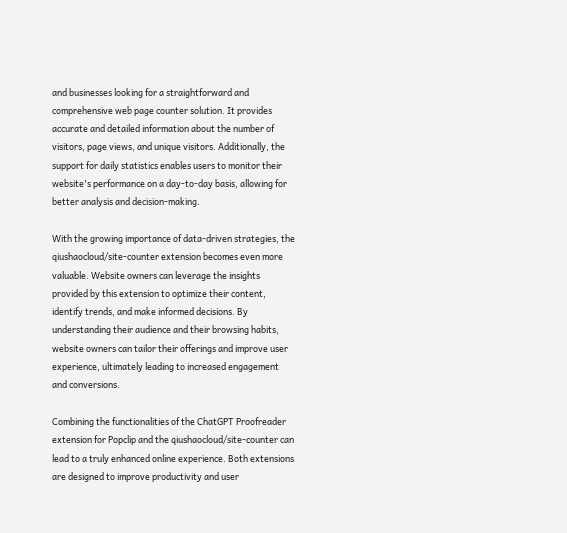and businesses looking for a straightforward and comprehensive web page counter solution. It provides accurate and detailed information about the number of visitors, page views, and unique visitors. Additionally, the support for daily statistics enables users to monitor their website's performance on a day-to-day basis, allowing for better analysis and decision-making.

With the growing importance of data-driven strategies, the qiushaocloud/site-counter extension becomes even more valuable. Website owners can leverage the insights provided by this extension to optimize their content, identify trends, and make informed decisions. By understanding their audience and their browsing habits, website owners can tailor their offerings and improve user experience, ultimately leading to increased engagement and conversions.

Combining the functionalities of the ChatGPT Proofreader extension for Popclip and the qiushaocloud/site-counter can lead to a truly enhanced online experience. Both extensions are designed to improve productivity and user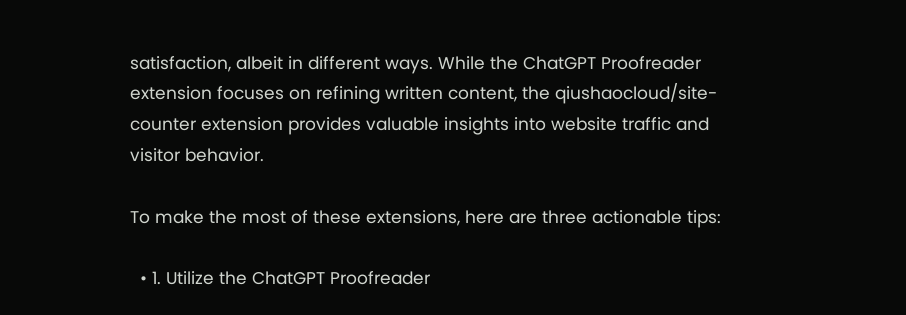satisfaction, albeit in different ways. While the ChatGPT Proofreader extension focuses on refining written content, the qiushaocloud/site-counter extension provides valuable insights into website traffic and visitor behavior.

To make the most of these extensions, here are three actionable tips:

  • 1. Utilize the ChatGPT Proofreader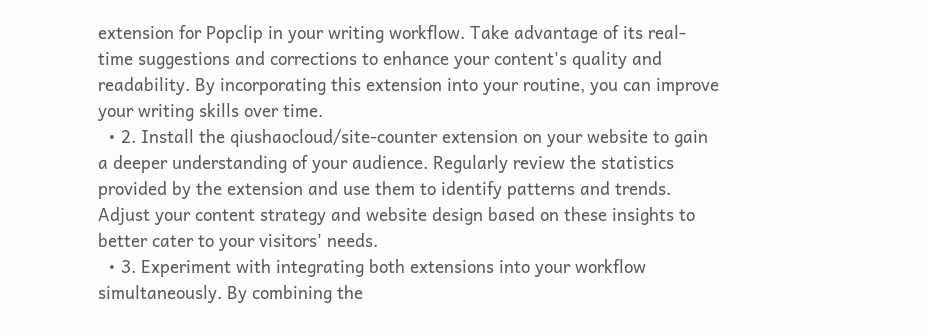extension for Popclip in your writing workflow. Take advantage of its real-time suggestions and corrections to enhance your content's quality and readability. By incorporating this extension into your routine, you can improve your writing skills over time.
  • 2. Install the qiushaocloud/site-counter extension on your website to gain a deeper understanding of your audience. Regularly review the statistics provided by the extension and use them to identify patterns and trends. Adjust your content strategy and website design based on these insights to better cater to your visitors' needs.
  • 3. Experiment with integrating both extensions into your workflow simultaneously. By combining the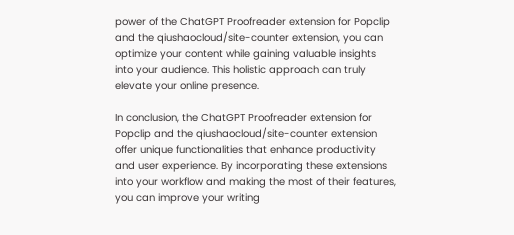power of the ChatGPT Proofreader extension for Popclip and the qiushaocloud/site-counter extension, you can optimize your content while gaining valuable insights into your audience. This holistic approach can truly elevate your online presence.

In conclusion, the ChatGPT Proofreader extension for Popclip and the qiushaocloud/site-counter extension offer unique functionalities that enhance productivity and user experience. By incorporating these extensions into your workflow and making the most of their features, you can improve your writing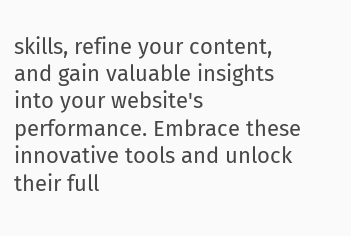skills, refine your content, and gain valuable insights into your website's performance. Embrace these innovative tools and unlock their full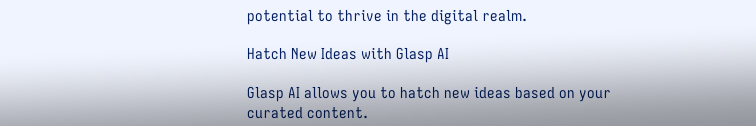potential to thrive in the digital realm.

Hatch New Ideas with Glasp AI

Glasp AI allows you to hatch new ideas based on your curated content.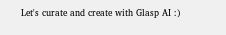Let's curate and create with Glasp AI :)